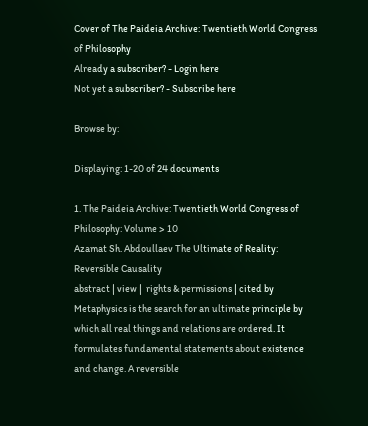Cover of The Paideia Archive: Twentieth World Congress of Philosophy
Already a subscriber? - Login here
Not yet a subscriber? - Subscribe here

Browse by:

Displaying: 1-20 of 24 documents

1. The Paideia Archive: Twentieth World Congress of Philosophy: Volume > 10
Azamat Sh. Abdoullaev The Ultimate of Reality: Reversible Causality
abstract | view |  rights & permissions | cited by
Metaphysics is the search for an ultimate principle by which all real things and relations are ordered. It formulates fundamental statements about existence and change. A reversible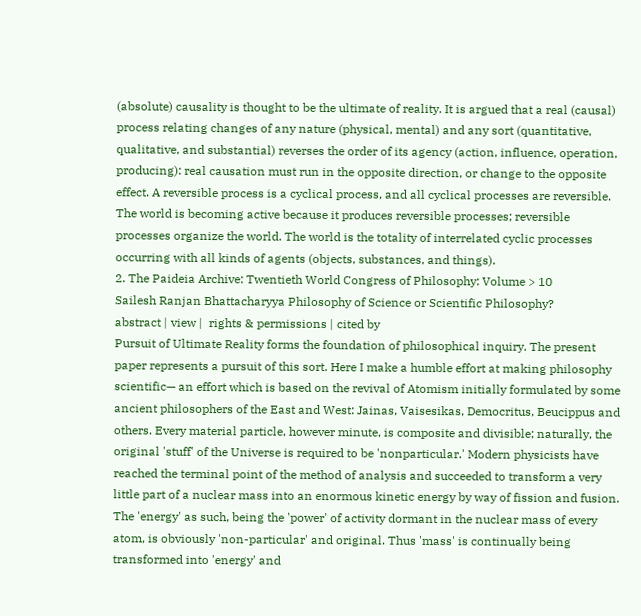(absolute) causality is thought to be the ultimate of reality. It is argued that a real (causal) process relating changes of any nature (physical, mental) and any sort (quantitative, qualitative, and substantial) reverses the order of its agency (action, influence, operation, producing): real causation must run in the opposite direction, or change to the opposite effect. A reversible process is a cyclical process, and all cyclical processes are reversible. The world is becoming active because it produces reversible processes; reversible processes organize the world. The world is the totality of interrelated cyclic processes occurring with all kinds of agents (objects, substances, and things).
2. The Paideia Archive: Twentieth World Congress of Philosophy: Volume > 10
Sailesh Ranjan Bhattacharyya Philosophy of Science or Scientific Philosophy?
abstract | view |  rights & permissions | cited by
Pursuit of Ultimate Reality forms the foundation of philosophical inquiry. The present paper represents a pursuit of this sort. Here I make a humble effort at making philosophy scientific— an effort which is based on the revival of Atomism initially formulated by some ancient philosophers of the East and West: Jainas, Vaisesikas, Democritus, Beucippus and others. Every material particle, however minute, is composite and divisible; naturally, the original 'stuff' of the Universe is required to be 'nonparticular.' Modern physicists have reached the terminal point of the method of analysis and succeeded to transform a very little part of a nuclear mass into an enormous kinetic energy by way of fission and fusion. The 'energy' as such, being the 'power' of activity dormant in the nuclear mass of every atom, is obviously 'non-particular' and original. Thus 'mass' is continually being transformed into 'energy' and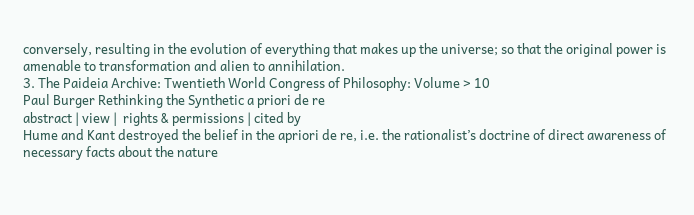conversely, resulting in the evolution of everything that makes up the universe; so that the original power is amenable to transformation and alien to annihilation.
3. The Paideia Archive: Twentieth World Congress of Philosophy: Volume > 10
Paul Burger Rethinking the Synthetic a priori de re
abstract | view |  rights & permissions | cited by
Hume and Kant destroyed the belief in the apriori de re, i.e. the rationalist’s doctrine of direct awareness of necessary facts about the nature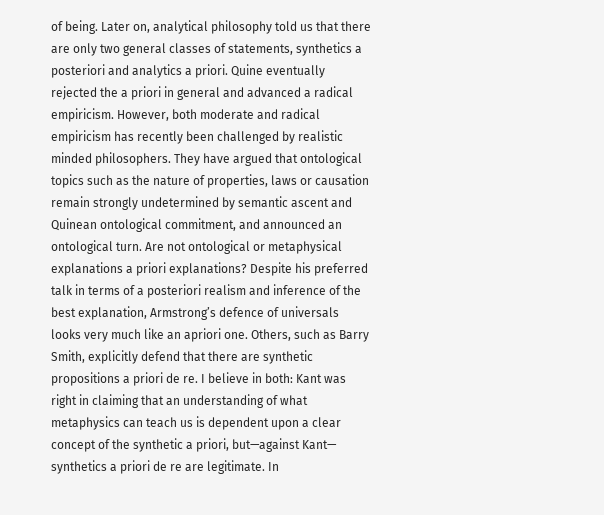of being. Later on, analytical philosophy told us that there are only two general classes of statements, synthetics a posteriori and analytics a priori. Quine eventually rejected the a priori in general and advanced a radical empiricism. However, both moderate and radical empiricism has recently been challenged by realistic minded philosophers. They have argued that ontological topics such as the nature of properties, laws or causation remain strongly undetermined by semantic ascent and Quinean ontological commitment, and announced an ontological turn. Are not ontological or metaphysical explanations a priori explanations? Despite his preferred talk in terms of a posteriori realism and inference of the best explanation, Armstrong’s defence of universals looks very much like an apriori one. Others, such as Barry Smith, explicitly defend that there are synthetic propositions a priori de re. I believe in both: Kant was right in claiming that an understanding of what metaphysics can teach us is dependent upon a clear concept of the synthetic a priori, but—against Kant— synthetics a priori de re are legitimate. In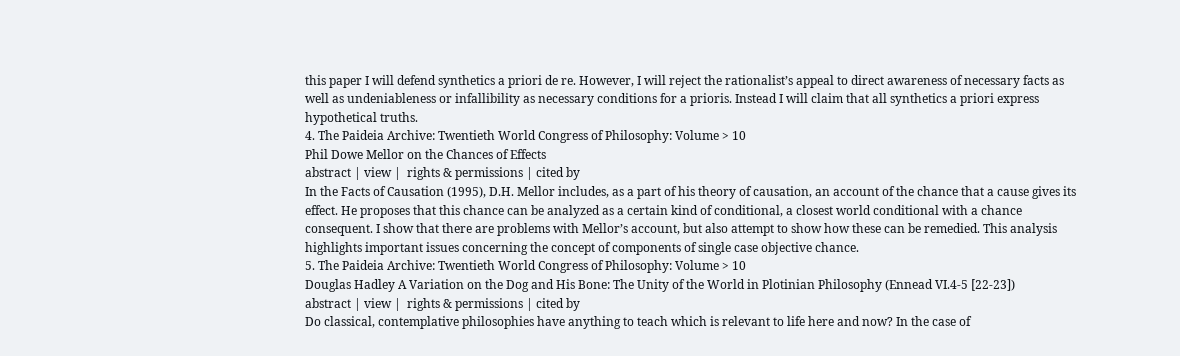this paper I will defend synthetics a priori de re. However, I will reject the rationalist’s appeal to direct awareness of necessary facts as well as undeniableness or infallibility as necessary conditions for a prioris. Instead I will claim that all synthetics a priori express hypothetical truths.
4. The Paideia Archive: Twentieth World Congress of Philosophy: Volume > 10
Phil Dowe Mellor on the Chances of Effects
abstract | view |  rights & permissions | cited by
In the Facts of Causation (1995), D.H. Mellor includes, as a part of his theory of causation, an account of the chance that a cause gives its effect. He proposes that this chance can be analyzed as a certain kind of conditional, a closest world conditional with a chance consequent. I show that there are problems with Mellor’s account, but also attempt to show how these can be remedied. This analysis highlights important issues concerning the concept of components of single case objective chance.
5. The Paideia Archive: Twentieth World Congress of Philosophy: Volume > 10
Douglas Hadley A Variation on the Dog and His Bone: The Unity of the World in Plotinian Philosophy (Ennead VI.4-5 [22-23])
abstract | view |  rights & permissions | cited by
Do classical, contemplative philosophies have anything to teach which is relevant to life here and now? In the case of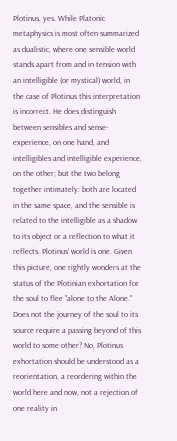Plotinus, yes. While Platonic metaphysics is most often summarized as dualistic, where one sensible world stands apart from and in tension with an intelligible (or mystical) world, in the case of Plotinus this interpretation is incorrect. He does distinguish between sensibles and sense-experience, on one hand, and intelligibles and intelligible experience, on the other; but the two belong together intimately: both are located in the same space, and the sensible is related to the intelligible as a shadow to its object or a reflection to what it reflects. Plotinus’ world is one. Given this picture, one rightly wonders at the status of the Plotinian exhortation for the soul to flee "alone to the Alone." Does not the journey of the soul to its source require a passing beyond of this world to some other? No, Plotinus exhortation should be understood as a reorientation, a reordering within the world here and now, not a rejection of one reality in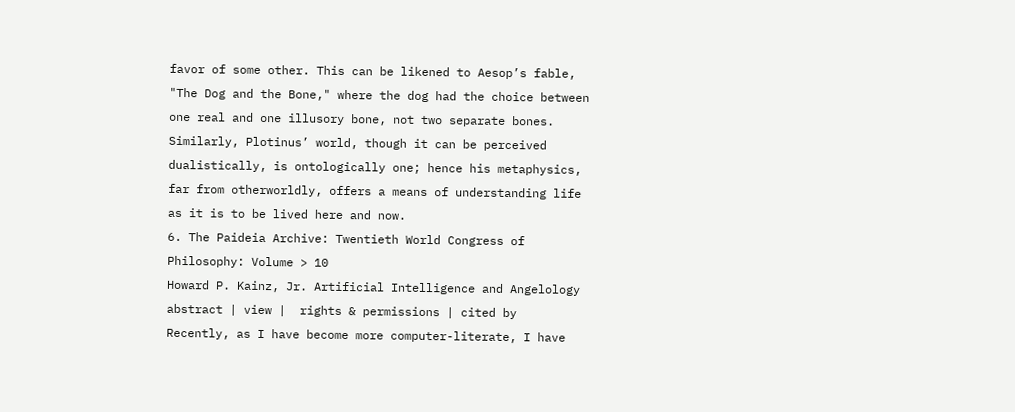favor of some other. This can be likened to Aesop’s fable, "The Dog and the Bone," where the dog had the choice between one real and one illusory bone, not two separate bones. Similarly, Plotinus’ world, though it can be perceived dualistically, is ontologically one; hence his metaphysics, far from otherworldly, offers a means of understanding life as it is to be lived here and now.
6. The Paideia Archive: Twentieth World Congress of Philosophy: Volume > 10
Howard P. Kainz, Jr. Artificial Intelligence and Angelology
abstract | view |  rights & permissions | cited by
Recently, as I have become more computer-literate, I have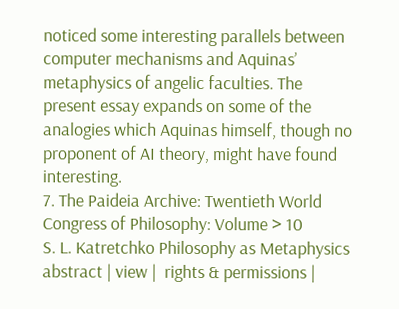noticed some interesting parallels between computer mechanisms and Aquinas’ metaphysics of angelic faculties. The present essay expands on some of the analogies which Aquinas himself, though no proponent of AI theory, might have found interesting.
7. The Paideia Archive: Twentieth World Congress of Philosophy: Volume > 10
S. L. Katretchko Philosophy as Metaphysics
abstract | view |  rights & permissions |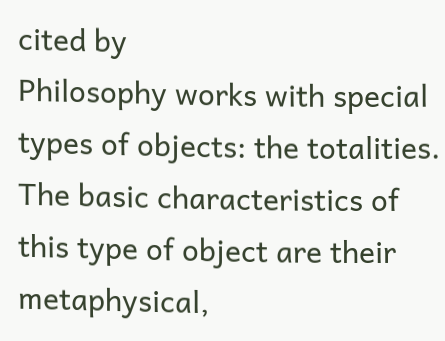cited by
Philosophy works with special types of objects: the totalities. The basic characteristics of this type of object are their metaphysical,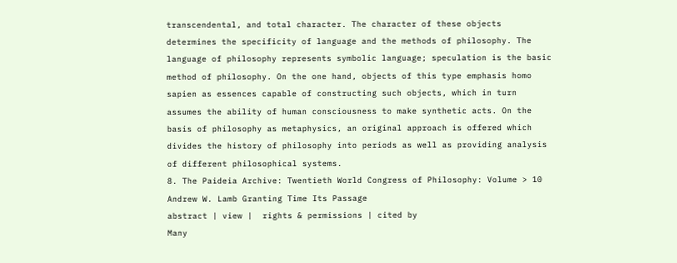transcendental, and total character. The character of these objects determines the specificity of language and the methods of philosophy. The language of philosophy represents symbolic language; speculation is the basic method of philosophy. On the one hand, objects of this type emphasis homo sapien as essences capable of constructing such objects, which in turn assumes the ability of human consciousness to make synthetic acts. On the basis of philosophy as metaphysics, an original approach is offered which divides the history of philosophy into periods as well as providing analysis of different philosophical systems.
8. The Paideia Archive: Twentieth World Congress of Philosophy: Volume > 10
Andrew W. Lamb Granting Time Its Passage
abstract | view |  rights & permissions | cited by
Many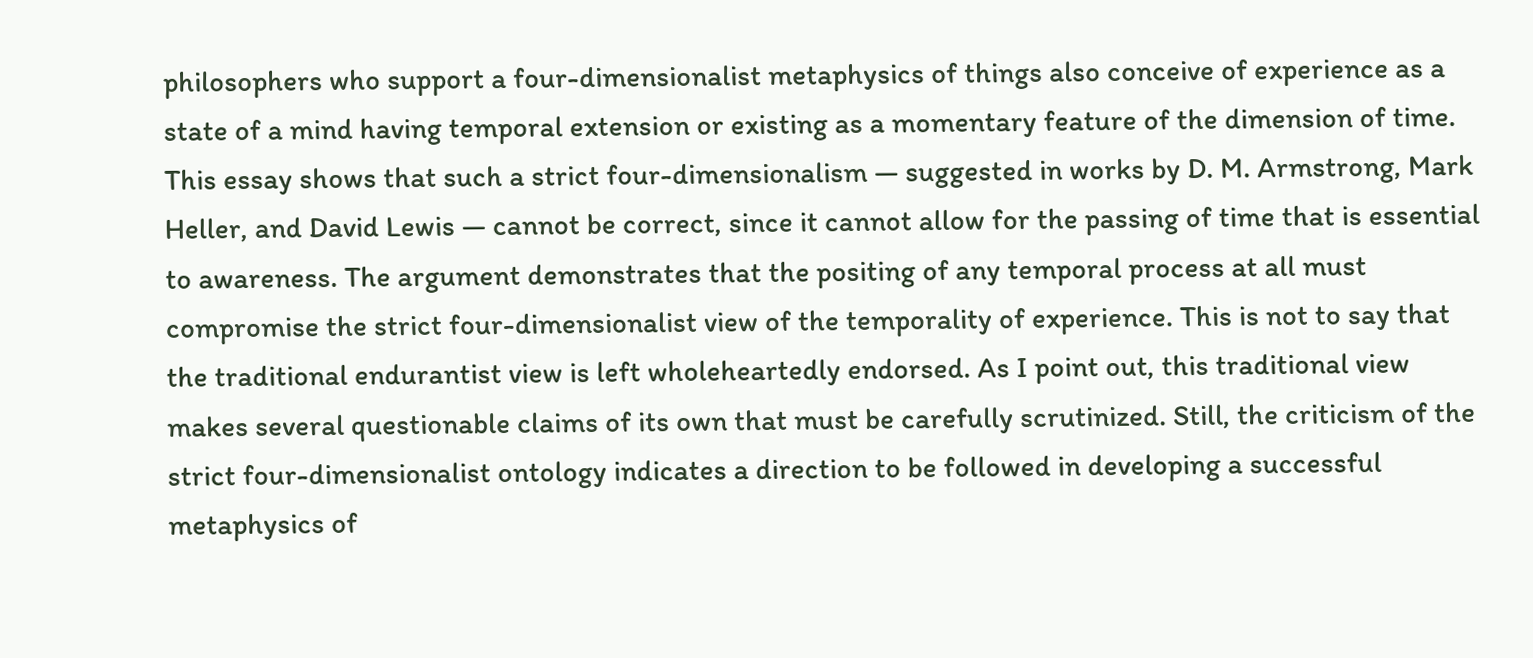philosophers who support a four-dimensionalist metaphysics of things also conceive of experience as a state of a mind having temporal extension or existing as a momentary feature of the dimension of time. This essay shows that such a strict four-dimensionalism — suggested in works by D. M. Armstrong, Mark Heller, and David Lewis — cannot be correct, since it cannot allow for the passing of time that is essential to awareness. The argument demonstrates that the positing of any temporal process at all must compromise the strict four-dimensionalist view of the temporality of experience. This is not to say that the traditional endurantist view is left wholeheartedly endorsed. As I point out, this traditional view makes several questionable claims of its own that must be carefully scrutinized. Still, the criticism of the strict four-dimensionalist ontology indicates a direction to be followed in developing a successful metaphysics of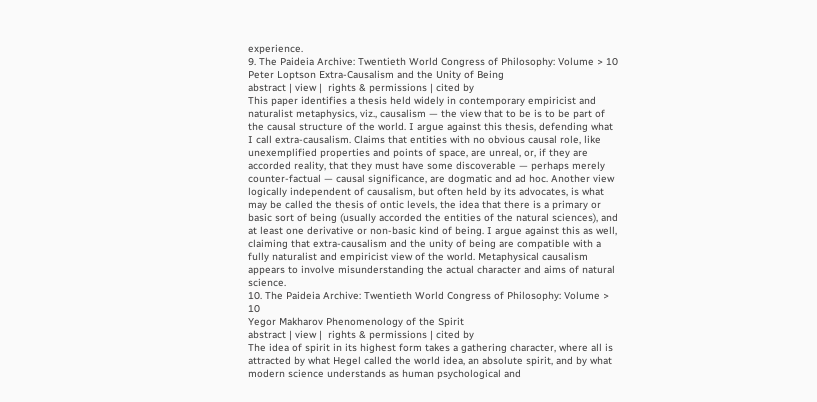experience.
9. The Paideia Archive: Twentieth World Congress of Philosophy: Volume > 10
Peter Loptson Extra-Causalism and the Unity of Being
abstract | view |  rights & permissions | cited by
This paper identifies a thesis held widely in contemporary empiricist and naturalist metaphysics, viz., causalism — the view that to be is to be part of the causal structure of the world. I argue against this thesis, defending what I call extra-causalism. Claims that entities with no obvious causal role, like unexemplified properties and points of space, are unreal, or, if they are accorded reality, that they must have some discoverable — perhaps merely counter-factual — causal significance, are dogmatic and ad hoc. Another view logically independent of causalism, but often held by its advocates, is what may be called the thesis of ontic levels, the idea that there is a primary or basic sort of being (usually accorded the entities of the natural sciences), and at least one derivative or non-basic kind of being. I argue against this as well, claiming that extra-causalism and the unity of being are compatible with a fully naturalist and empiricist view of the world. Metaphysical causalism appears to involve misunderstanding the actual character and aims of natural science.
10. The Paideia Archive: Twentieth World Congress of Philosophy: Volume > 10
Yegor Makharov Phenomenology of the Spirit
abstract | view |  rights & permissions | cited by
The idea of spirit in its highest form takes a gathering character, where all is attracted by what Hegel called the world idea, an absolute spirit, and by what modern science understands as human psychological and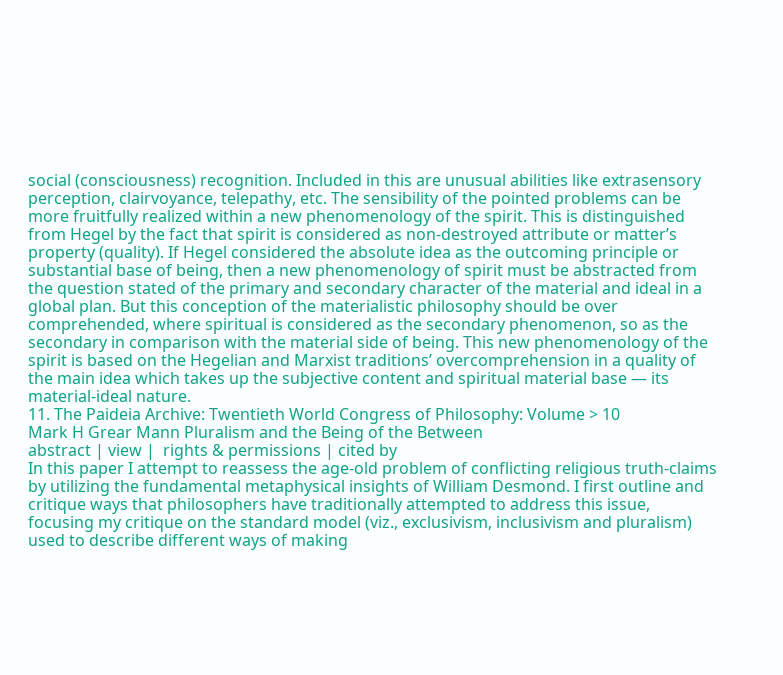social (consciousness) recognition. Included in this are unusual abilities like extrasensory perception, clairvoyance, telepathy, etc. The sensibility of the pointed problems can be more fruitfully realized within a new phenomenology of the spirit. This is distinguished from Hegel by the fact that spirit is considered as non-destroyed attribute or matter’s property (quality). If Hegel considered the absolute idea as the outcoming principle or substantial base of being, then a new phenomenology of spirit must be abstracted from the question stated of the primary and secondary character of the material and ideal in a global plan. But this conception of the materialistic philosophy should be over comprehended, where spiritual is considered as the secondary phenomenon, so as the secondary in comparison with the material side of being. This new phenomenology of the spirit is based on the Hegelian and Marxist traditions’ overcomprehension in a quality of the main idea which takes up the subjective content and spiritual material base — its material-ideal nature.
11. The Paideia Archive: Twentieth World Congress of Philosophy: Volume > 10
Mark H Grear Mann Pluralism and the Being of the Between
abstract | view |  rights & permissions | cited by
In this paper I attempt to reassess the age-old problem of conflicting religious truth-claims by utilizing the fundamental metaphysical insights of William Desmond. I first outline and critique ways that philosophers have traditionally attempted to address this issue, focusing my critique on the standard model (viz., exclusivism, inclusivism and pluralism) used to describe different ways of making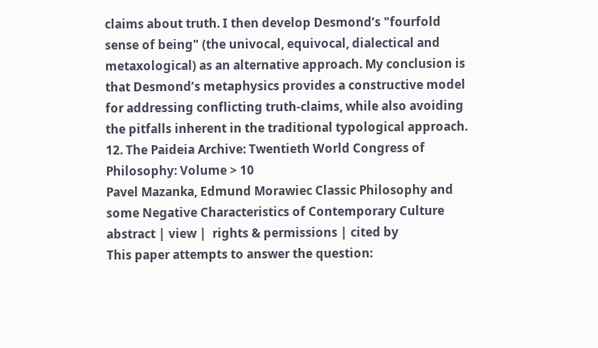claims about truth. I then develop Desmond’s "fourfold sense of being" (the univocal, equivocal, dialectical and metaxological) as an alternative approach. My conclusion is that Desmond’s metaphysics provides a constructive model for addressing conflicting truth-claims, while also avoiding the pitfalls inherent in the traditional typological approach.
12. The Paideia Archive: Twentieth World Congress of Philosophy: Volume > 10
Pavel Mazanka, Edmund Morawiec Classic Philosophy and some Negative Characteristics of Contemporary Culture
abstract | view |  rights & permissions | cited by
This paper attempts to answer the question: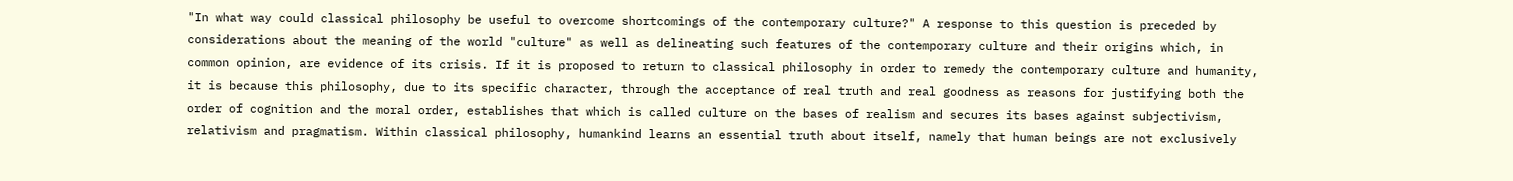"In what way could classical philosophy be useful to overcome shortcomings of the contemporary culture?" A response to this question is preceded by considerations about the meaning of the world "culture" as well as delineating such features of the contemporary culture and their origins which, in common opinion, are evidence of its crisis. If it is proposed to return to classical philosophy in order to remedy the contemporary culture and humanity, it is because this philosophy, due to its specific character, through the acceptance of real truth and real goodness as reasons for justifying both the order of cognition and the moral order, establishes that which is called culture on the bases of realism and secures its bases against subjectivism, relativism and pragmatism. Within classical philosophy, humankind learns an essential truth about itself, namely that human beings are not exclusively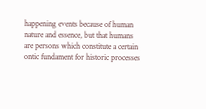happening events because of human nature and essence, but that humans are persons which constitute a certain ontic fundament for historic processes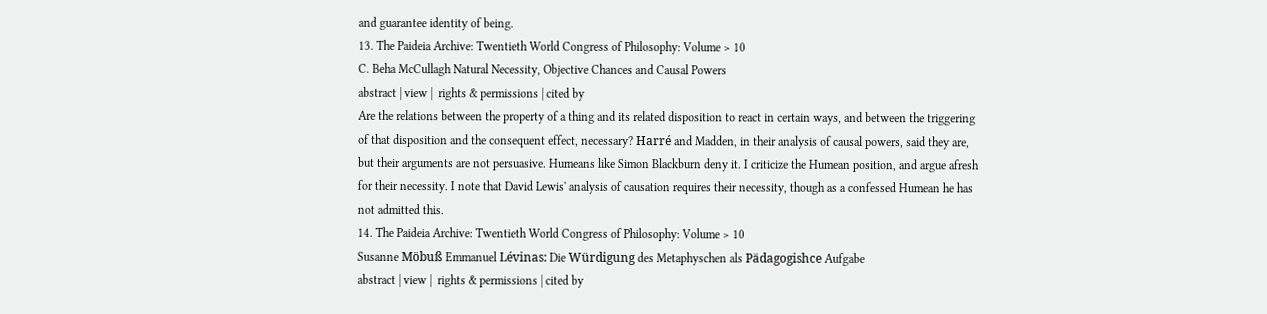and guarantee identity of being.
13. The Paideia Archive: Twentieth World Congress of Philosophy: Volume > 10
C. Beha McCullagh Natural Necessity, Objective Chances and Causal Powers
abstract | view |  rights & permissions | cited by
Are the relations between the property of a thing and its related disposition to react in certain ways, and between the triggering of that disposition and the consequent effect, necessary? Harré and Madden, in their analysis of causal powers, said they are, but their arguments are not persuasive. Humeans like Simon Blackburn deny it. I criticize the Humean position, and argue afresh for their necessity. I note that David Lewis' analysis of causation requires their necessity, though as a confessed Humean he has not admitted this.
14. The Paideia Archive: Twentieth World Congress of Philosophy: Volume > 10
Susanne Möbuß Emmanuel Lévinas: Die Würdigung des Metaphyschen als Pädagogishce Aufgabe
abstract | view |  rights & permissions | cited by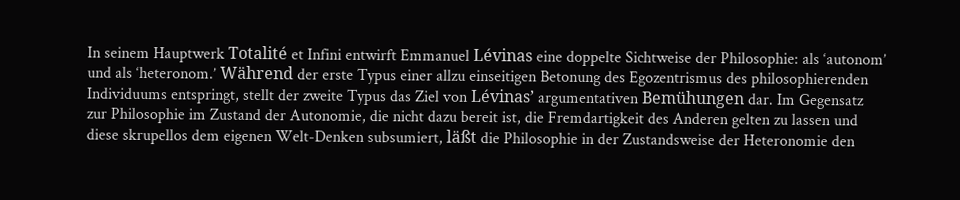In seinem Hauptwerk Totalité et Infini entwirft Emmanuel Lévinas eine doppelte Sichtweise der Philosophie: als ‘autonom’ und als ‘heteronom.’ Während der erste Typus einer allzu einseitigen Betonung des Egozentrismus des philosophierenden Individuums entspringt, stellt der zweite Typus das Ziel von Lévinas’ argumentativen Bemühungen dar. Im Gegensatz zur Philosophie im Zustand der Autonomie, die nicht dazu bereit ist, die Fremdartigkeit des Anderen gelten zu lassen und diese skrupellos dem eigenen Welt-Denken subsumiert, läßt die Philosophie in der Zustandsweise der Heteronomie den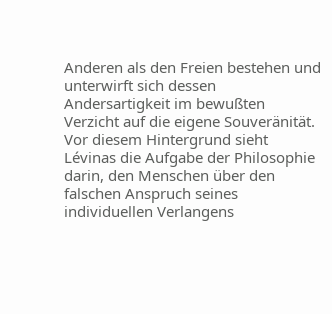Anderen als den Freien bestehen und unterwirft sich dessen Andersartigkeit im bewußten Verzicht auf die eigene Souveränität. Vor diesem Hintergrund sieht Lévinas die Aufgabe der Philosophie darin, den Menschen über den falschen Anspruch seines individuellen Verlangens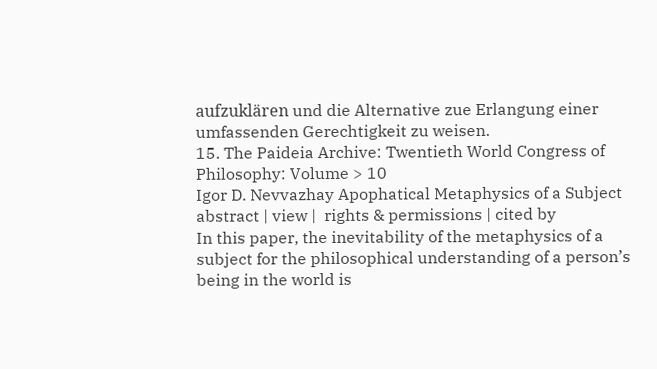aufzuklären und die Alternative zue Erlangung einer umfassenden Gerechtigkeit zu weisen.
15. The Paideia Archive: Twentieth World Congress of Philosophy: Volume > 10
Igor D. Nevvazhay Apophatical Metaphysics of a Subject
abstract | view |  rights & permissions | cited by
In this paper, the inevitability of the metaphysics of a subject for the philosophical understanding of a person’s being in the world is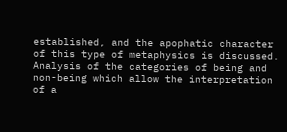established, and the apophatic character of this type of metaphysics is discussed. Analysis of the categories of being and non-being which allow the interpretation of a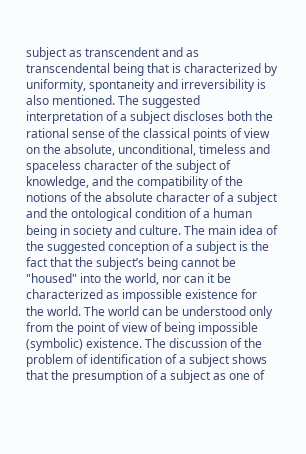subject as transcendent and as transcendental being that is characterized by uniformity, spontaneity and irreversibility is also mentioned. The suggested interpretation of a subject discloses both the rational sense of the classical points of view on the absolute, unconditional, timeless and spaceless character of the subject of knowledge, and the compatibility of the notions of the absolute character of a subject and the ontological condition of a human being in society and culture. The main idea of the suggested conception of a subject is the fact that the subject’s being cannot be "housed" into the world, nor can it be characterized as impossible existence for the world. The world can be understood only from the point of view of being impossible (symbolic) existence. The discussion of the problem of identification of a subject shows that the presumption of a subject as one of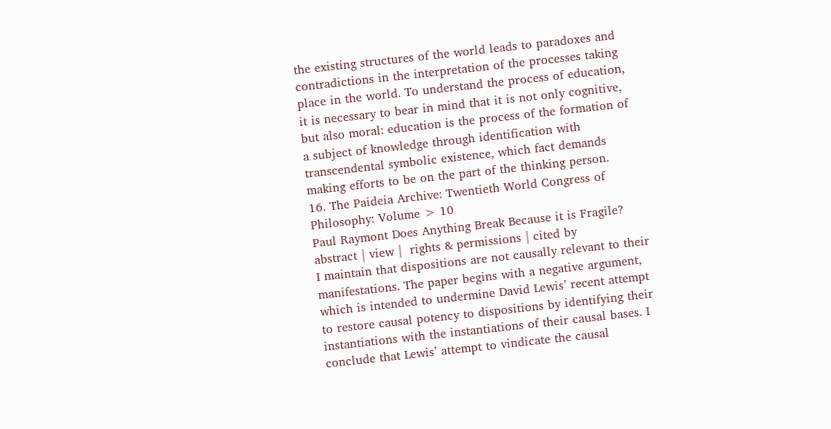the existing structures of the world leads to paradoxes and contradictions in the interpretation of the processes taking place in the world. To understand the process of education, it is necessary to bear in mind that it is not only cognitive, but also moral: education is the process of the formation of a subject of knowledge through identification with transcendental symbolic existence, which fact demands making efforts to be on the part of the thinking person.
16. The Paideia Archive: Twentieth World Congress of Philosophy: Volume > 10
Paul Raymont Does Anything Break Because it is Fragile?
abstract | view |  rights & permissions | cited by
I maintain that dispositions are not causally relevant to their manifestations. The paper begins with a negative argument, which is intended to undermine David Lewis’ recent attempt to restore causal potency to dispositions by identifying their instantiations with the instantiations of their causal bases. I conclude that Lewis’ attempt to vindicate the causal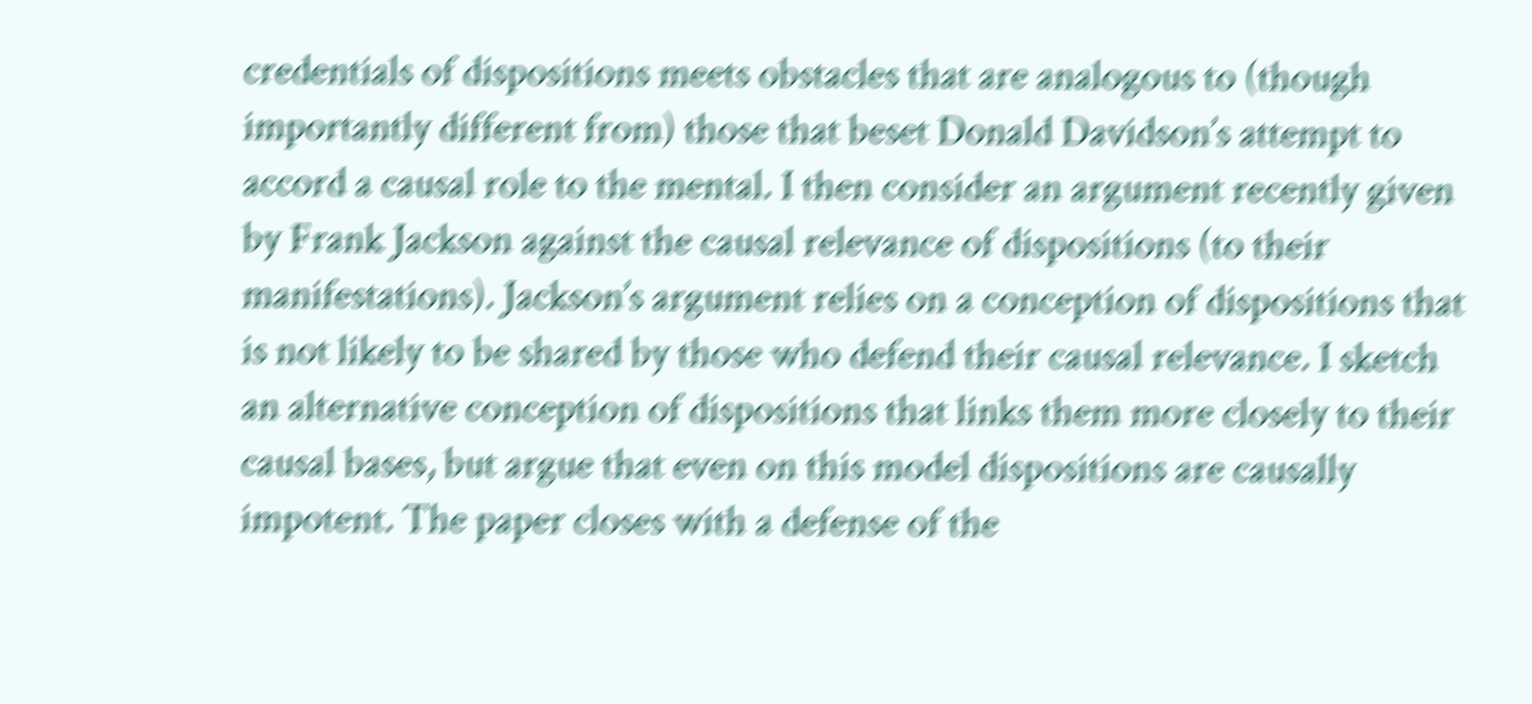credentials of dispositions meets obstacles that are analogous to (though importantly different from) those that beset Donald Davidson’s attempt to accord a causal role to the mental. I then consider an argument recently given by Frank Jackson against the causal relevance of dispositions (to their manifestations). Jackson’s argument relies on a conception of dispositions that is not likely to be shared by those who defend their causal relevance. I sketch an alternative conception of dispositions that links them more closely to their causal bases, but argue that even on this model dispositions are causally impotent. The paper closes with a defense of the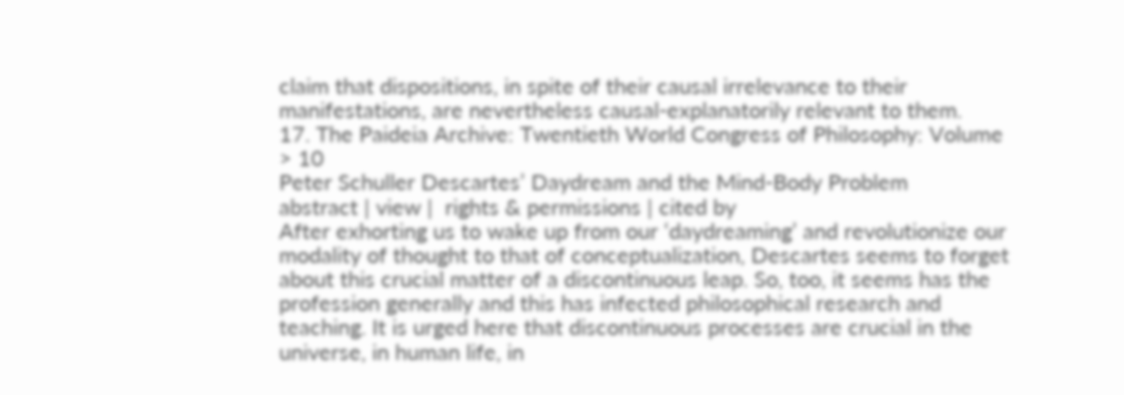claim that dispositions, in spite of their causal irrelevance to their manifestations, are nevertheless causal-explanatorily relevant to them.
17. The Paideia Archive: Twentieth World Congress of Philosophy: Volume > 10
Peter Schuller Descartes’ Daydream and the Mind-Body Problem
abstract | view |  rights & permissions | cited by
After exhorting us to wake up from our ‘daydreaming’ and revolutionize our modality of thought to that of conceptualization, Descartes seems to forget about this crucial matter of a discontinuous leap. So, too, it seems has the profession generally and this has infected philosophical research and teaching. It is urged here that discontinuous processes are crucial in the universe, in human life, in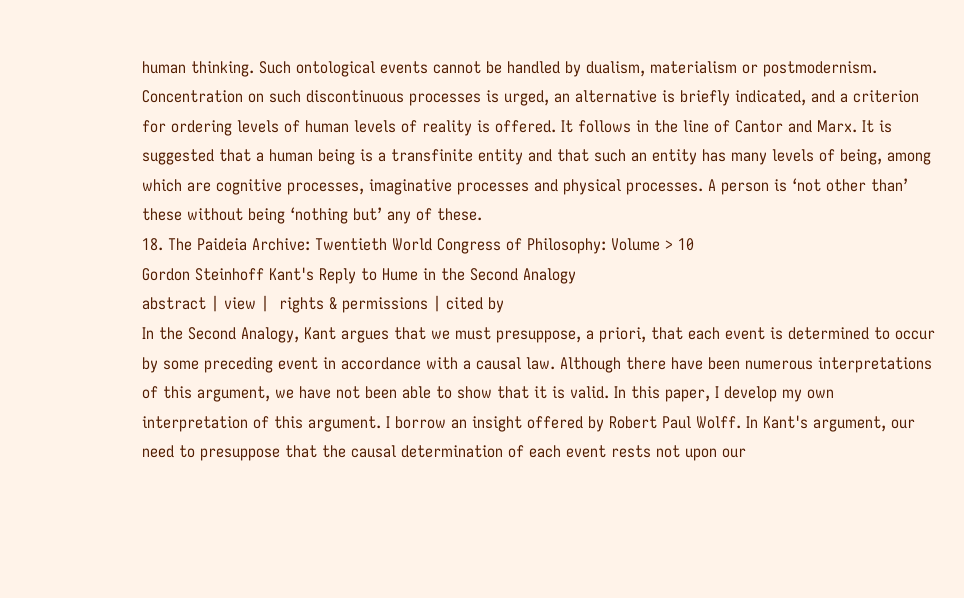human thinking. Such ontological events cannot be handled by dualism, materialism or postmodernism. Concentration on such discontinuous processes is urged, an alternative is briefly indicated, and a criterion for ordering levels of human levels of reality is offered. It follows in the line of Cantor and Marx. It is suggested that a human being is a transfinite entity and that such an entity has many levels of being, among which are cognitive processes, imaginative processes and physical processes. A person is ‘not other than’ these without being ‘nothing but’ any of these.
18. The Paideia Archive: Twentieth World Congress of Philosophy: Volume > 10
Gordon Steinhoff Kant's Reply to Hume in the Second Analogy
abstract | view |  rights & permissions | cited by
In the Second Analogy, Kant argues that we must presuppose, a priori, that each event is determined to occur by some preceding event in accordance with a causal law. Although there have been numerous interpretations of this argument, we have not been able to show that it is valid. In this paper, I develop my own interpretation of this argument. I borrow an insight offered by Robert Paul Wolff. In Kant's argument, our need to presuppose that the causal determination of each event rests not upon our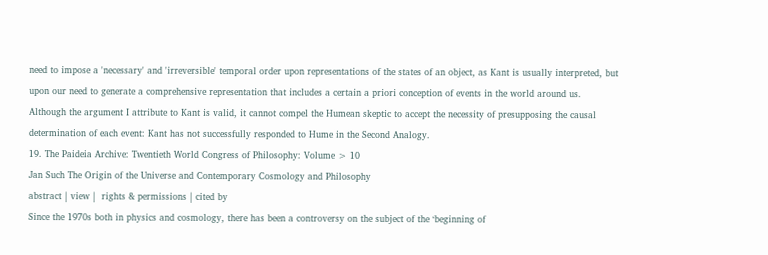need to impose a 'necessary' and 'irreversible' temporal order upon representations of the states of an object, as Kant is usually interpreted, but upon our need to generate a comprehensive representation that includes a certain a priori conception of events in the world around us. Although the argument I attribute to Kant is valid, it cannot compel the Humean skeptic to accept the necessity of presupposing the causal determination of each event: Kant has not successfully responded to Hume in the Second Analogy.
19. The Paideia Archive: Twentieth World Congress of Philosophy: Volume > 10
Jan Such The Origin of the Universe and Contemporary Cosmology and Philosophy
abstract | view |  rights & permissions | cited by
Since the 1970s both in physics and cosmology, there has been a controversy on the subject of the ‘beginning of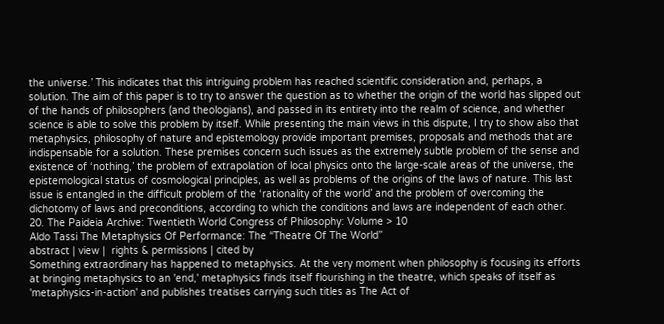the universe.’ This indicates that this intriguing problem has reached scientific consideration and, perhaps, a solution. The aim of this paper is to try to answer the question as to whether the origin of the world has slipped out of the hands of philosophers (and theologians), and passed in its entirety into the realm of science, and whether science is able to solve this problem by itself. While presenting the main views in this dispute, I try to show also that metaphysics, philosophy of nature and epistemology provide important premises, proposals and methods that are indispensable for a solution. These premises concern such issues as the extremely subtle problem of the sense and existence of ‘nothing,’ the problem of extrapolation of local physics onto the large-scale areas of the universe, the epistemological status of cosmological principles, as well as problems of the origins of the laws of nature. This last issue is entangled in the difficult problem of the ‘rationality of the world’ and the problem of overcoming the dichotomy of laws and preconditions, according to which the conditions and laws are independent of each other.
20. The Paideia Archive: Twentieth World Congress of Philosophy: Volume > 10
Aldo Tassi The Metaphysics Of Performance: The “Theatre Of The World”
abstract | view |  rights & permissions | cited by
Something extraordinary has happened to metaphysics. At the very moment when philosophy is focusing its efforts at bringing metaphysics to an 'end,' metaphysics finds itself flourishing in the theatre, which speaks of itself as 'metaphysics-in-action' and publishes treatises carrying such titles as The Act of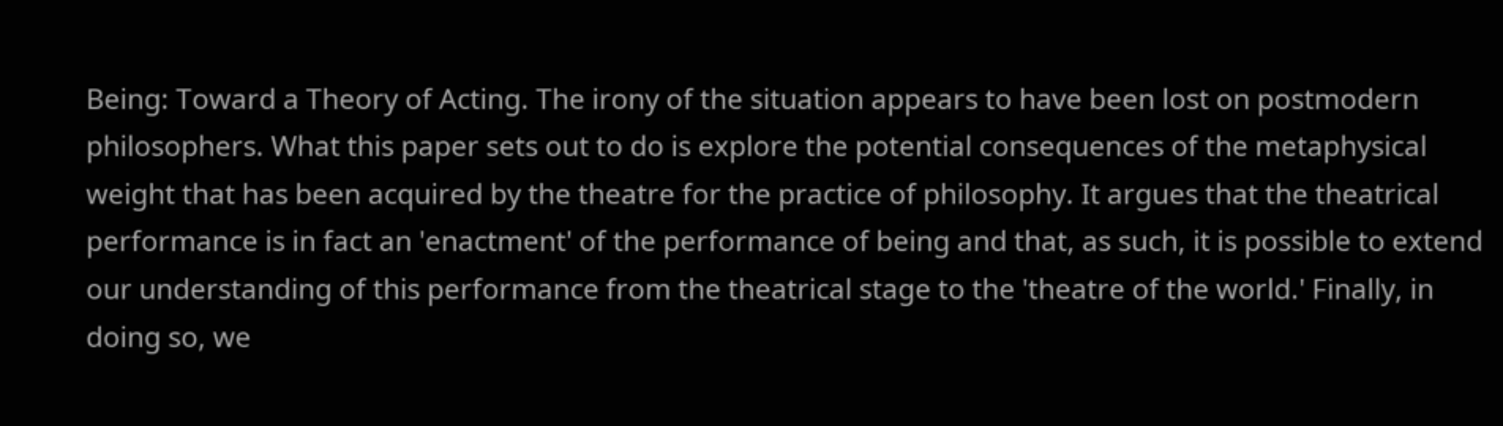Being: Toward a Theory of Acting. The irony of the situation appears to have been lost on postmodern philosophers. What this paper sets out to do is explore the potential consequences of the metaphysical weight that has been acquired by the theatre for the practice of philosophy. It argues that the theatrical performance is in fact an 'enactment' of the performance of being and that, as such, it is possible to extend our understanding of this performance from the theatrical stage to the 'theatre of the world.' Finally, in doing so, we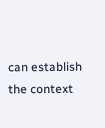can establish the context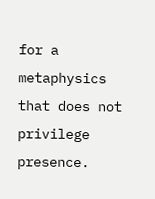for a metaphysics that does not privilege presence.